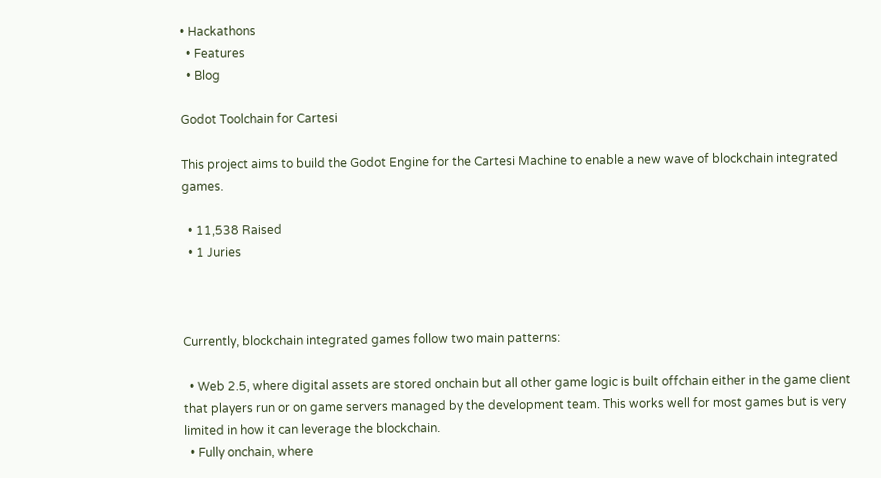• Hackathons
  • Features
  • Blog

Godot Toolchain for Cartesi

This project aims to build the Godot Engine for the Cartesi Machine to enable a new wave of blockchain integrated games.

  • 11,538 Raised
  • 1 Juries



Currently, blockchain integrated games follow two main patterns:

  • Web 2.5, where digital assets are stored onchain but all other game logic is built offchain either in the game client that players run or on game servers managed by the development team. This works well for most games but is very limited in how it can leverage the blockchain.
  • Fully onchain, where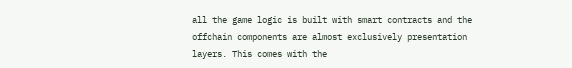all the game logic is built with smart contracts and the offchain components are almost exclusively presentation layers. This comes with the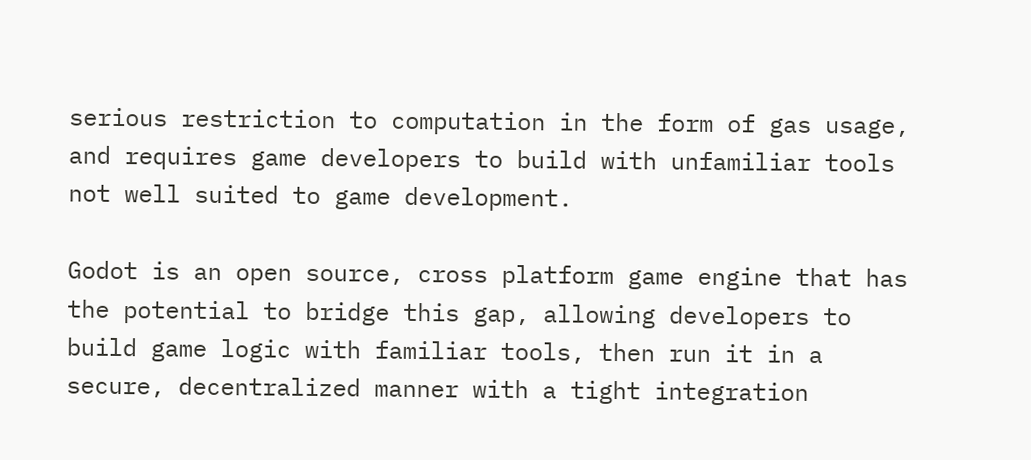serious restriction to computation in the form of gas usage, and requires game developers to build with unfamiliar tools not well suited to game development.

Godot is an open source, cross platform game engine that has the potential to bridge this gap, allowing developers to build game logic with familiar tools, then run it in a secure, decentralized manner with a tight integration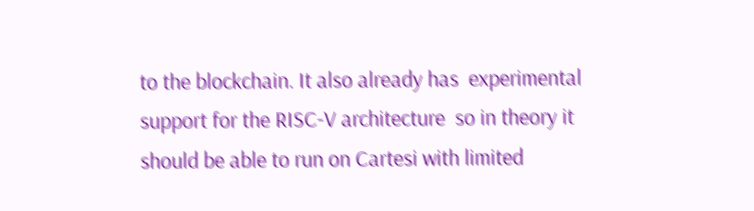to the blockchain. It also already has  experimental support for the RISC-V architecture  so in theory it should be able to run on Cartesi with limited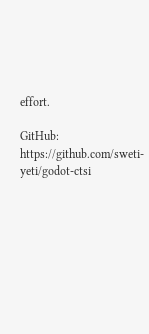effort.

GitHub: https://github.com/sweti-yeti/godot-ctsi